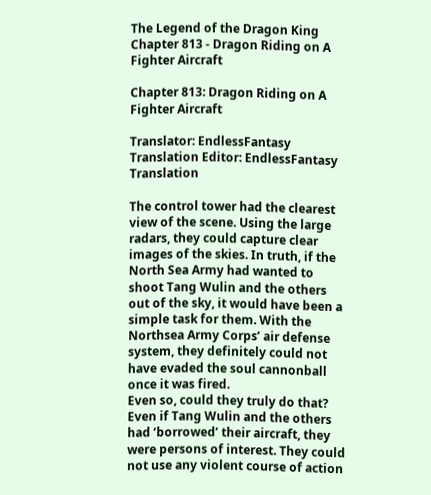The Legend of the Dragon King
Chapter 813 - Dragon Riding on A Fighter Aircraft

Chapter 813: Dragon Riding on A Fighter Aircraft

Translator: EndlessFantasy Translation Editor: EndlessFantasy Translation

The control tower had the clearest view of the scene. Using the large radars, they could capture clear images of the skies. In truth, if the North Sea Army had wanted to shoot Tang Wulin and the others out of the sky, it would have been a simple task for them. With the Northsea Army Corps’ air defense system, they definitely could not have evaded the soul cannonball once it was fired.
Even so, could they truly do that? Even if Tang Wulin and the others had ‘borrowed’ their aircraft, they were persons of interest. They could not use any violent course of action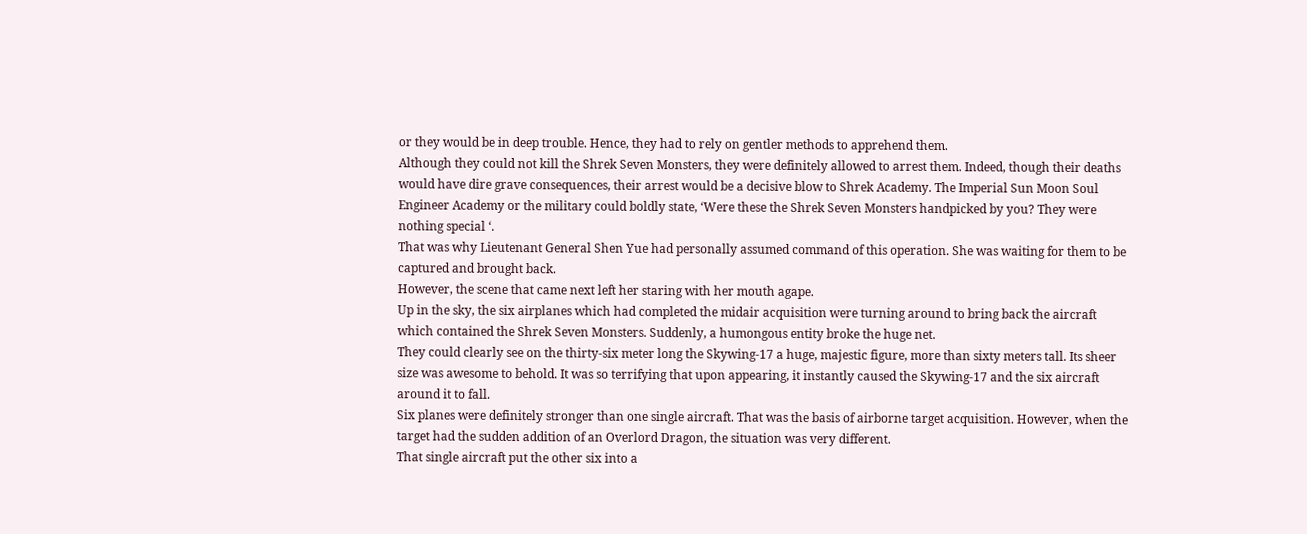or they would be in deep trouble. Hence, they had to rely on gentler methods to apprehend them.
Although they could not kill the Shrek Seven Monsters, they were definitely allowed to arrest them. Indeed, though their deaths would have dire grave consequences, their arrest would be a decisive blow to Shrek Academy. The Imperial Sun Moon Soul Engineer Academy or the military could boldly state, ‘Were these the Shrek Seven Monsters handpicked by you? They were nothing special ‘.
That was why Lieutenant General Shen Yue had personally assumed command of this operation. She was waiting for them to be captured and brought back.
However, the scene that came next left her staring with her mouth agape.
Up in the sky, the six airplanes which had completed the midair acquisition were turning around to bring back the aircraft which contained the Shrek Seven Monsters. Suddenly, a humongous entity broke the huge net.
They could clearly see on the thirty-six meter long the Skywing-17 a huge, majestic figure, more than sixty meters tall. Its sheer size was awesome to behold. It was so terrifying that upon appearing, it instantly caused the Skywing-17 and the six aircraft around it to fall.
Six planes were definitely stronger than one single aircraft. That was the basis of airborne target acquisition. However, when the target had the sudden addition of an Overlord Dragon, the situation was very different.
That single aircraft put the other six into a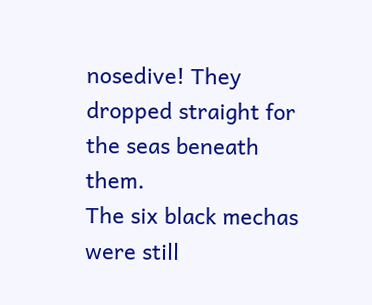nosedive! They dropped straight for the seas beneath them.
The six black mechas were still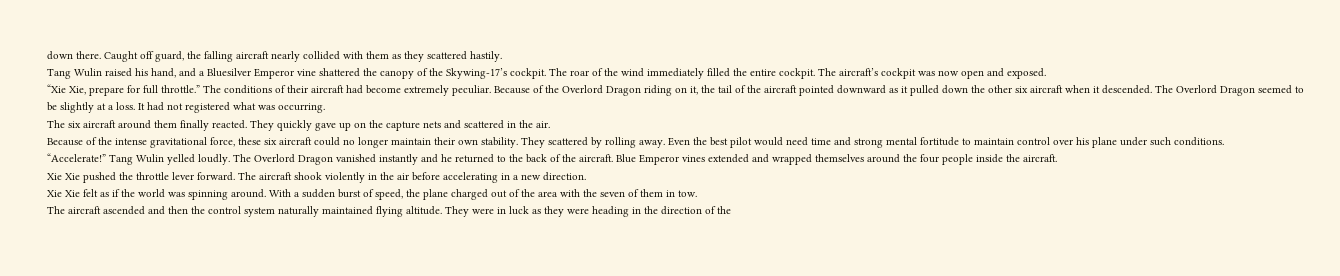down there. Caught off guard, the falling aircraft nearly collided with them as they scattered hastily.
Tang Wulin raised his hand, and a Bluesilver Emperor vine shattered the canopy of the Skywing-17’s cockpit. The roar of the wind immediately filled the entire cockpit. The aircraft’s cockpit was now open and exposed.
“Xie Xie, prepare for full throttle.” The conditions of their aircraft had become extremely peculiar. Because of the Overlord Dragon riding on it, the tail of the aircraft pointed downward as it pulled down the other six aircraft when it descended. The Overlord Dragon seemed to be slightly at a loss. It had not registered what was occurring.
The six aircraft around them finally reacted. They quickly gave up on the capture nets and scattered in the air.
Because of the intense gravitational force, these six aircraft could no longer maintain their own stability. They scattered by rolling away. Even the best pilot would need time and strong mental fortitude to maintain control over his plane under such conditions.
“Accelerate!” Tang Wulin yelled loudly. The Overlord Dragon vanished instantly and he returned to the back of the aircraft. Blue Emperor vines extended and wrapped themselves around the four people inside the aircraft.
Xie Xie pushed the throttle lever forward. The aircraft shook violently in the air before accelerating in a new direction.
Xie Xie felt as if the world was spinning around. With a sudden burst of speed, the plane charged out of the area with the seven of them in tow.
The aircraft ascended and then the control system naturally maintained flying altitude. They were in luck as they were heading in the direction of the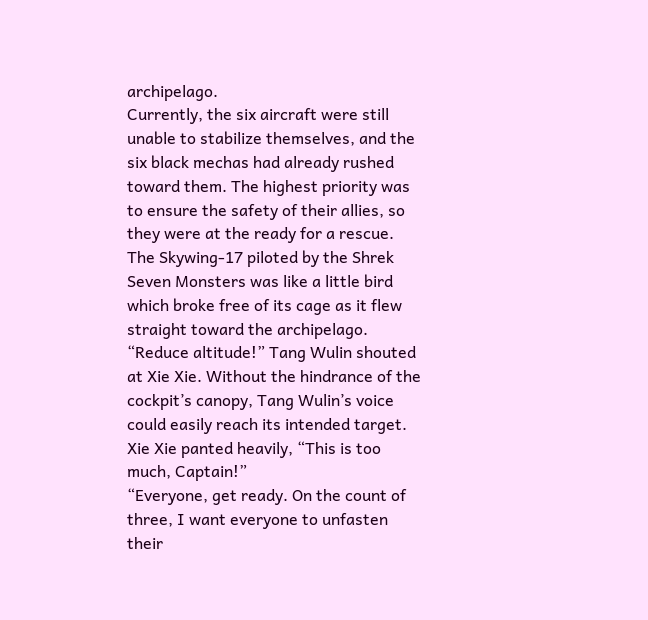archipelago.
Currently, the six aircraft were still unable to stabilize themselves, and the six black mechas had already rushed toward them. The highest priority was to ensure the safety of their allies, so they were at the ready for a rescue.
The Skywing-17 piloted by the Shrek Seven Monsters was like a little bird which broke free of its cage as it flew straight toward the archipelago.
“Reduce altitude!” Tang Wulin shouted at Xie Xie. Without the hindrance of the cockpit’s canopy, Tang Wulin’s voice could easily reach its intended target.
Xie Xie panted heavily, “This is too much, Captain!”
“Everyone, get ready. On the count of three, I want everyone to unfasten their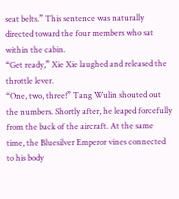seat belts.” This sentence was naturally directed toward the four members who sat within the cabin.
“Get ready,” Xie Xie laughed and released the throttle lever.
“One, two, three!” Tang Wulin shouted out the numbers. Shortly after, he leaped forcefully from the back of the aircraft. At the same time, the Bluesilver Emperor vines connected to his body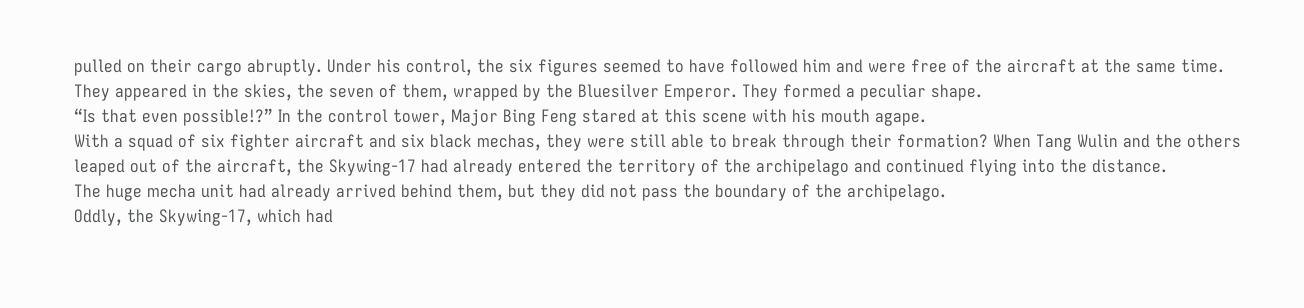pulled on their cargo abruptly. Under his control, the six figures seemed to have followed him and were free of the aircraft at the same time. They appeared in the skies, the seven of them, wrapped by the Bluesilver Emperor. They formed a peculiar shape.
“Is that even possible!?” In the control tower, Major Bing Feng stared at this scene with his mouth agape.
With a squad of six fighter aircraft and six black mechas, they were still able to break through their formation? When Tang Wulin and the others leaped out of the aircraft, the Skywing-17 had already entered the territory of the archipelago and continued flying into the distance.
The huge mecha unit had already arrived behind them, but they did not pass the boundary of the archipelago.
Oddly, the Skywing-17, which had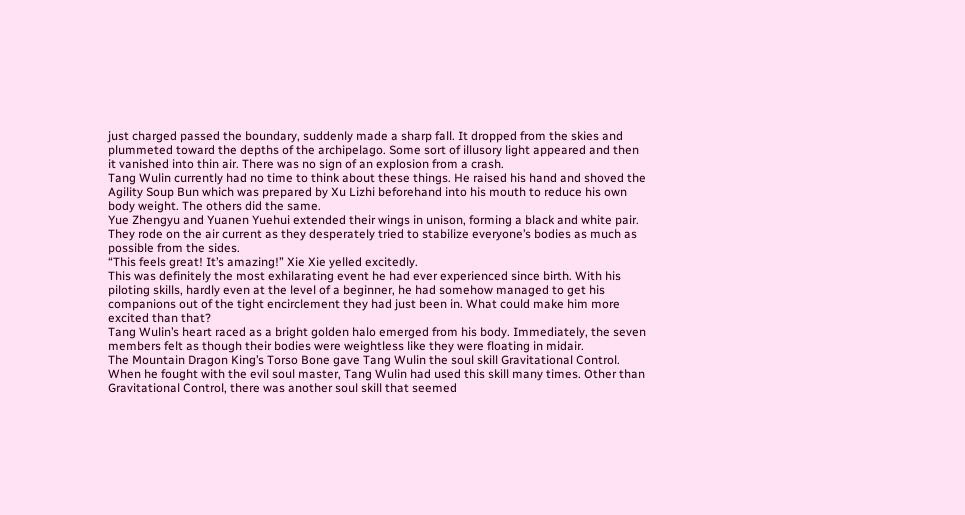just charged passed the boundary, suddenly made a sharp fall. It dropped from the skies and plummeted toward the depths of the archipelago. Some sort of illusory light appeared and then it vanished into thin air. There was no sign of an explosion from a crash.
Tang Wulin currently had no time to think about these things. He raised his hand and shoved the Agility Soup Bun which was prepared by Xu Lizhi beforehand into his mouth to reduce his own body weight. The others did the same.
Yue Zhengyu and Yuanen Yuehui extended their wings in unison, forming a black and white pair. They rode on the air current as they desperately tried to stabilize everyone’s bodies as much as possible from the sides.
“This feels great! It’s amazing!” Xie Xie yelled excitedly.
This was definitely the most exhilarating event he had ever experienced since birth. With his piloting skills, hardly even at the level of a beginner, he had somehow managed to get his companions out of the tight encirclement they had just been in. What could make him more excited than that?
Tang Wulin’s heart raced as a bright golden halo emerged from his body. Immediately, the seven members felt as though their bodies were weightless like they were floating in midair.
The Mountain Dragon King’s Torso Bone gave Tang Wulin the soul skill Gravitational Control. When he fought with the evil soul master, Tang Wulin had used this skill many times. Other than Gravitational Control, there was another soul skill that seemed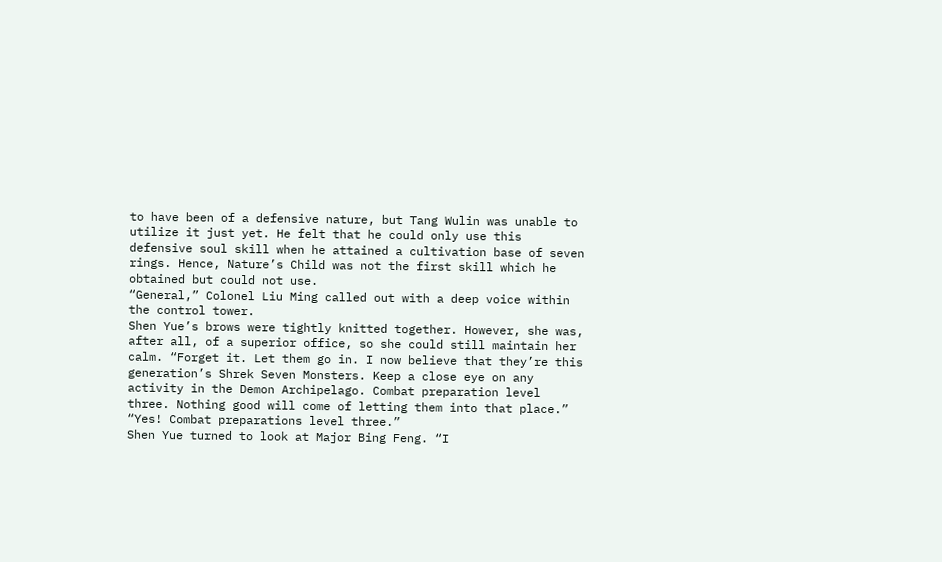to have been of a defensive nature, but Tang Wulin was unable to utilize it just yet. He felt that he could only use this defensive soul skill when he attained a cultivation base of seven rings. Hence, Nature’s Child was not the first skill which he obtained but could not use.
“General,” Colonel Liu Ming called out with a deep voice within the control tower.
Shen Yue’s brows were tightly knitted together. However, she was, after all, of a superior office, so she could still maintain her calm. “Forget it. Let them go in. I now believe that they’re this generation’s Shrek Seven Monsters. Keep a close eye on any activity in the Demon Archipelago. Combat preparation level three. Nothing good will come of letting them into that place.”
“Yes! Combat preparations level three.”
Shen Yue turned to look at Major Bing Feng. “I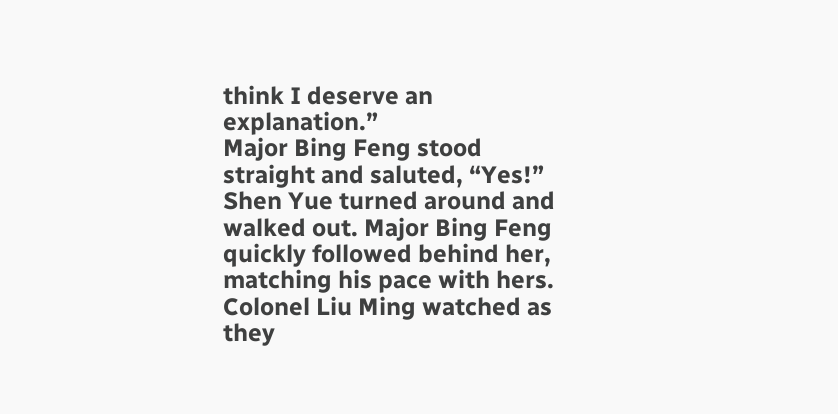think I deserve an explanation.”
Major Bing Feng stood straight and saluted, “Yes!”
Shen Yue turned around and walked out. Major Bing Feng quickly followed behind her, matching his pace with hers.
Colonel Liu Ming watched as they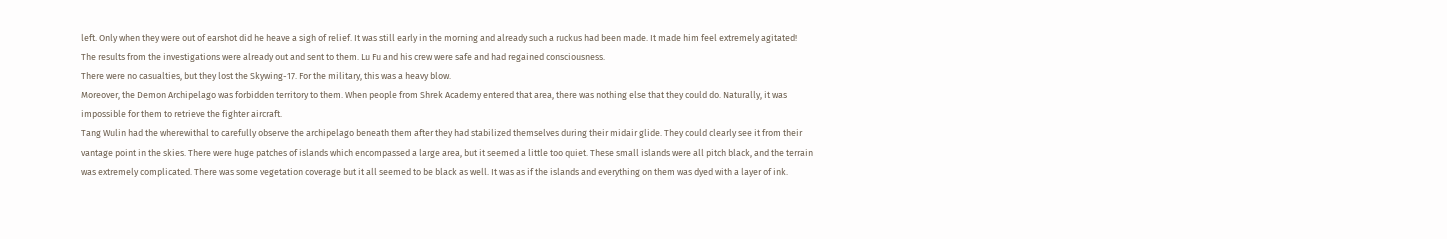left. Only when they were out of earshot did he heave a sigh of relief. It was still early in the morning and already such a ruckus had been made. It made him feel extremely agitated!
The results from the investigations were already out and sent to them. Lu Fu and his crew were safe and had regained consciousness.
There were no casualties, but they lost the Skywing-17. For the military, this was a heavy blow.
Moreover, the Demon Archipelago was forbidden territory to them. When people from Shrek Academy entered that area, there was nothing else that they could do. Naturally, it was impossible for them to retrieve the fighter aircraft.
Tang Wulin had the wherewithal to carefully observe the archipelago beneath them after they had stabilized themselves during their midair glide. They could clearly see it from their vantage point in the skies. There were huge patches of islands which encompassed a large area, but it seemed a little too quiet. These small islands were all pitch black, and the terrain was extremely complicated. There was some vegetation coverage but it all seemed to be black as well. It was as if the islands and everything on them was dyed with a layer of ink.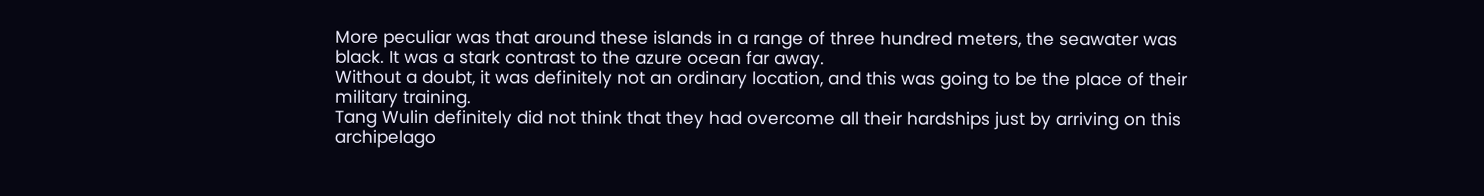More peculiar was that around these islands in a range of three hundred meters, the seawater was black. It was a stark contrast to the azure ocean far away.
Without a doubt, it was definitely not an ordinary location, and this was going to be the place of their military training.
Tang Wulin definitely did not think that they had overcome all their hardships just by arriving on this archipelago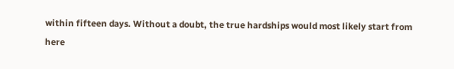within fifteen days. Without a doubt, the true hardships would most likely start from here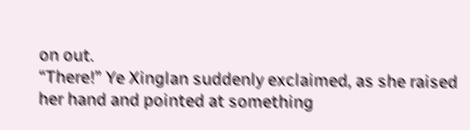on out.
“There!” Ye Xinglan suddenly exclaimed, as she raised her hand and pointed at something